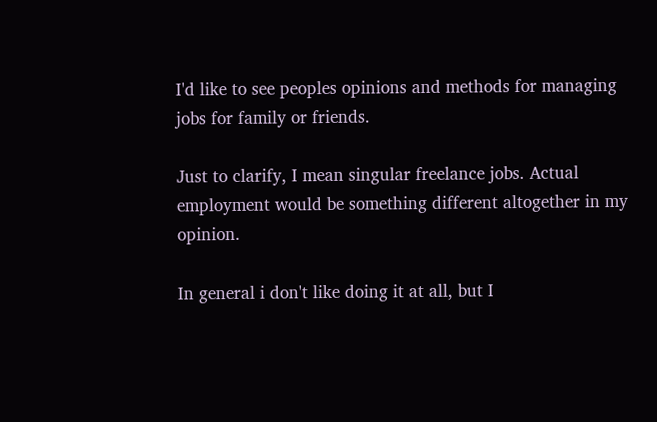I'd like to see peoples opinions and methods for managing jobs for family or friends.

Just to clarify, I mean singular freelance jobs. Actual employment would be something different altogether in my opinion.

In general i don't like doing it at all, but I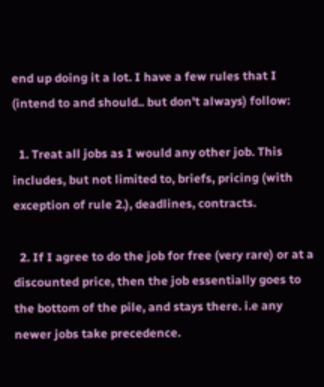end up doing it a lot. I have a few rules that I (intend to and should.. but don't always) follow:

  1. Treat all jobs as I would any other job. This includes, but not limited to, briefs, pricing (with exception of rule 2.), deadlines, contracts.

  2. If I agree to do the job for free (very rare) or at a discounted price, then the job essentially goes to the bottom of the pile, and stays there. i.e any newer jobs take precedence.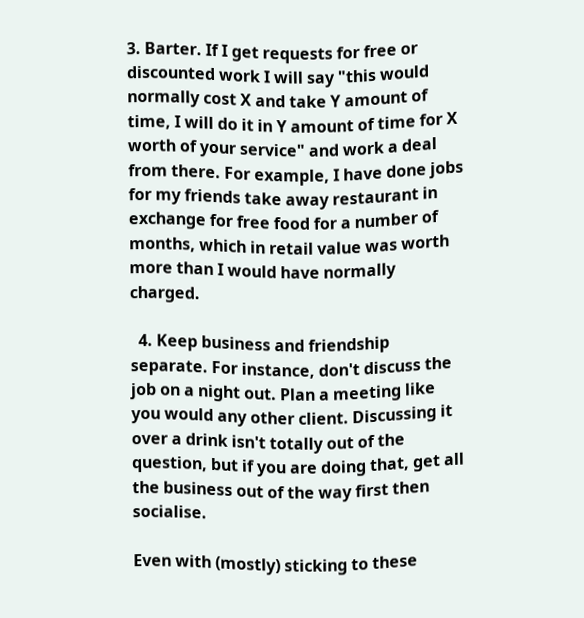3. Barter. If I get requests for free or discounted work I will say "this would normally cost X and take Y amount of time, I will do it in Y amount of time for X worth of your service" and work a deal from there. For example, I have done jobs for my friends take away restaurant in exchange for free food for a number of months, which in retail value was worth more than I would have normally charged.

  4. Keep business and friendship separate. For instance, don't discuss the job on a night out. Plan a meeting like you would any other client. Discussing it over a drink isn't totally out of the question, but if you are doing that, get all the business out of the way first then socialise.

Even with (mostly) sticking to these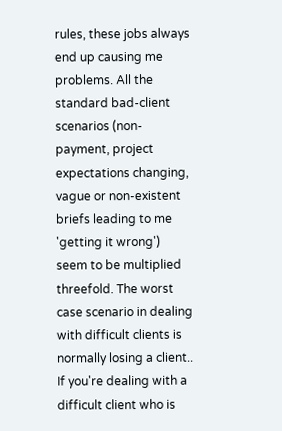rules, these jobs always end up causing me problems. All the standard bad-client scenarios (non-payment, project expectations changing, vague or non-existent briefs leading to me 'getting it wrong') seem to be multiplied threefold. The worst case scenario in dealing with difficult clients is normally losing a client.. If you're dealing with a difficult client who is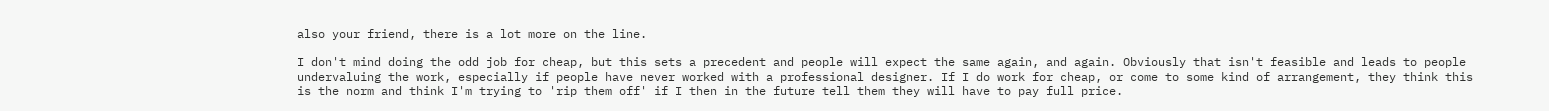also your friend, there is a lot more on the line.

I don't mind doing the odd job for cheap, but this sets a precedent and people will expect the same again, and again. Obviously that isn't feasible and leads to people undervaluing the work, especially if people have never worked with a professional designer. If I do work for cheap, or come to some kind of arrangement, they think this is the norm and think I'm trying to 'rip them off' if I then in the future tell them they will have to pay full price.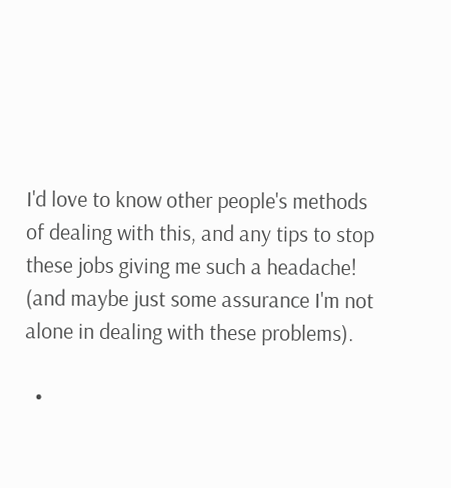I'd love to know other people's methods of dealing with this, and any tips to stop these jobs giving me such a headache! (and maybe just some assurance I'm not alone in dealing with these problems).

  •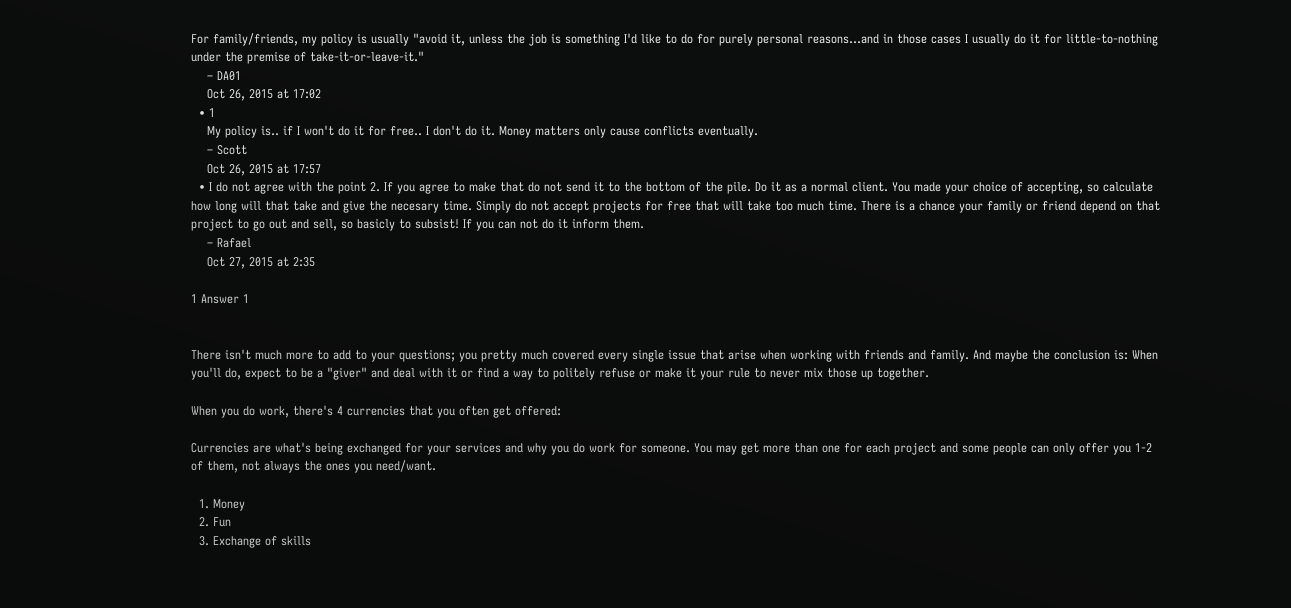For family/friends, my policy is usually "avoid it, unless the job is something I'd like to do for purely personal reasons...and in those cases I usually do it for little-to-nothing under the premise of take-it-or-leave-it."
    – DA01
    Oct 26, 2015 at 17:02
  • 1
    My policy is.. if I won't do it for free.. I don't do it. Money matters only cause conflicts eventually.
    – Scott
    Oct 26, 2015 at 17:57
  • I do not agree with the point 2. If you agree to make that do not send it to the bottom of the pile. Do it as a normal client. You made your choice of accepting, so calculate how long will that take and give the necesary time. Simply do not accept projects for free that will take too much time. There is a chance your family or friend depend on that project to go out and sell, so basicly to subsist! If you can not do it inform them.
    – Rafael
    Oct 27, 2015 at 2:35

1 Answer 1


There isn't much more to add to your questions; you pretty much covered every single issue that arise when working with friends and family. And maybe the conclusion is: When you'll do, expect to be a "giver" and deal with it or find a way to politely refuse or make it your rule to never mix those up together.

When you do work, there's 4 currencies that you often get offered:

Currencies are what's being exchanged for your services and why you do work for someone. You may get more than one for each project and some people can only offer you 1-2 of them, not always the ones you need/want.

  1. Money
  2. Fun
  3. Exchange of skills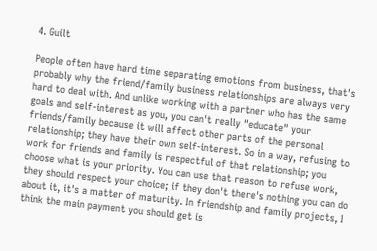4. Guilt

People often have hard time separating emotions from business, that's probably why the friend/family business relationships are always very hard to deal with. And unlike working with a partner who has the same goals and self-interest as you, you can't really "educate" your friends/family because it will affect other parts of the personal relationship; they have their own self-interest. So in a way, refusing to work for friends and family is respectful of that relationship; you choose what is your priority. You can use that reason to refuse work, they should respect your choice; if they don't there's nothing you can do about it, it's a matter of maturity. In friendship and family projects, I think the main payment you should get is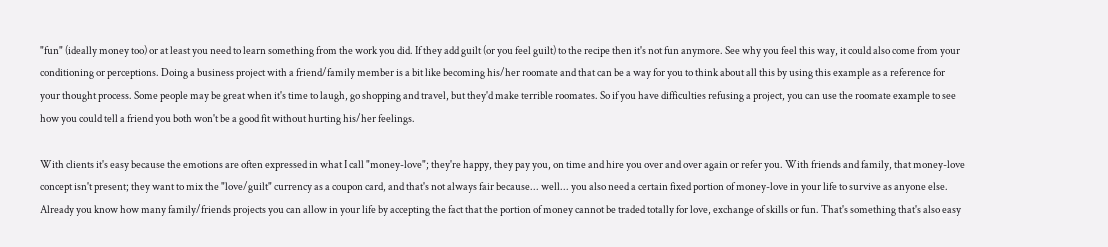"fun" (ideally money too) or at least you need to learn something from the work you did. If they add guilt (or you feel guilt) to the recipe then it's not fun anymore. See why you feel this way, it could also come from your conditioning or perceptions. Doing a business project with a friend/family member is a bit like becoming his/her roomate and that can be a way for you to think about all this by using this example as a reference for your thought process. Some people may be great when it's time to laugh, go shopping and travel, but they'd make terrible roomates. So if you have difficulties refusing a project, you can use the roomate example to see how you could tell a friend you both won't be a good fit without hurting his/her feelings.

With clients it's easy because the emotions are often expressed in what I call "money-love"; they're happy, they pay you, on time and hire you over and over again or refer you. With friends and family, that money-love concept isn't present; they want to mix the "love/guilt" currency as a coupon card, and that's not always fair because... well... you also need a certain fixed portion of money-love in your life to survive as anyone else. Already you know how many family/friends projects you can allow in your life by accepting the fact that the portion of money cannot be traded totally for love, exchange of skills or fun. That's something that's also easy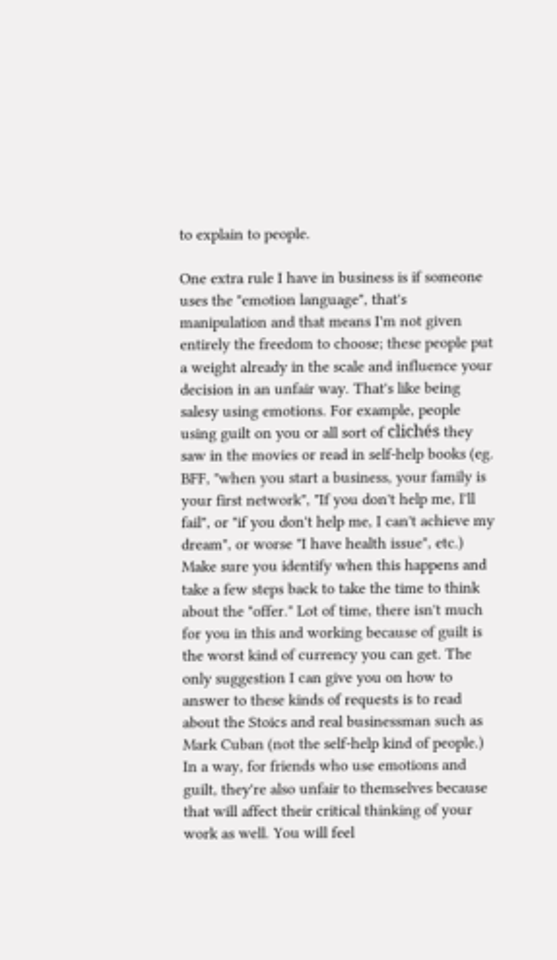to explain to people.

One extra rule I have in business is if someone uses the "emotion language", that's manipulation and that means I'm not given entirely the freedom to choose; these people put a weight already in the scale and influence your decision in an unfair way. That's like being salesy using emotions. For example, people using guilt on you or all sort of clichés they saw in the movies or read in self-help books (eg. BFF, "when you start a business, your family is your first network", "If you don't help me, I'll fail", or "if you don't help me, I can't achieve my dream", or worse "I have health issue", etc.) Make sure you identify when this happens and take a few steps back to take the time to think about the "offer." Lot of time, there isn't much for you in this and working because of guilt is the worst kind of currency you can get. The only suggestion I can give you on how to answer to these kinds of requests is to read about the Stoics and real businessman such as Mark Cuban (not the self-help kind of people.) In a way, for friends who use emotions and guilt, they're also unfair to themselves because that will affect their critical thinking of your work as well. You will feel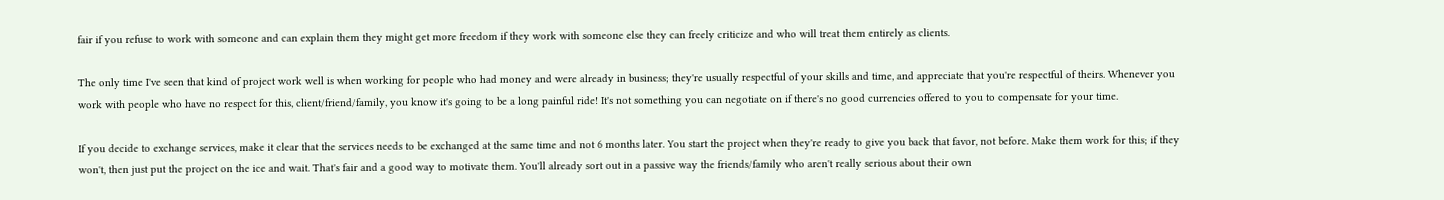fair if you refuse to work with someone and can explain them they might get more freedom if they work with someone else they can freely criticize and who will treat them entirely as clients.

The only time I've seen that kind of project work well is when working for people who had money and were already in business; they're usually respectful of your skills and time, and appreciate that you're respectful of theirs. Whenever you work with people who have no respect for this, client/friend/family, you know it's going to be a long painful ride! It's not something you can negotiate on if there's no good currencies offered to you to compensate for your time.

If you decide to exchange services, make it clear that the services needs to be exchanged at the same time and not 6 months later. You start the project when they're ready to give you back that favor, not before. Make them work for this; if they won't, then just put the project on the ice and wait. That's fair and a good way to motivate them. You'll already sort out in a passive way the friends/family who aren't really serious about their own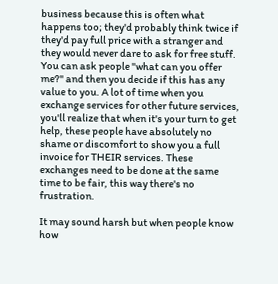business because this is often what happens too; they'd probably think twice if they'd pay full price with a stranger and they would never dare to ask for free stuff. You can ask people "what can you offer me?" and then you decide if this has any value to you. A lot of time when you exchange services for other future services, you'll realize that when it's your turn to get help, these people have absolutely no shame or discomfort to show you a full invoice for THEIR services. These exchanges need to be done at the same time to be fair, this way there's no frustration.

It may sound harsh but when people know how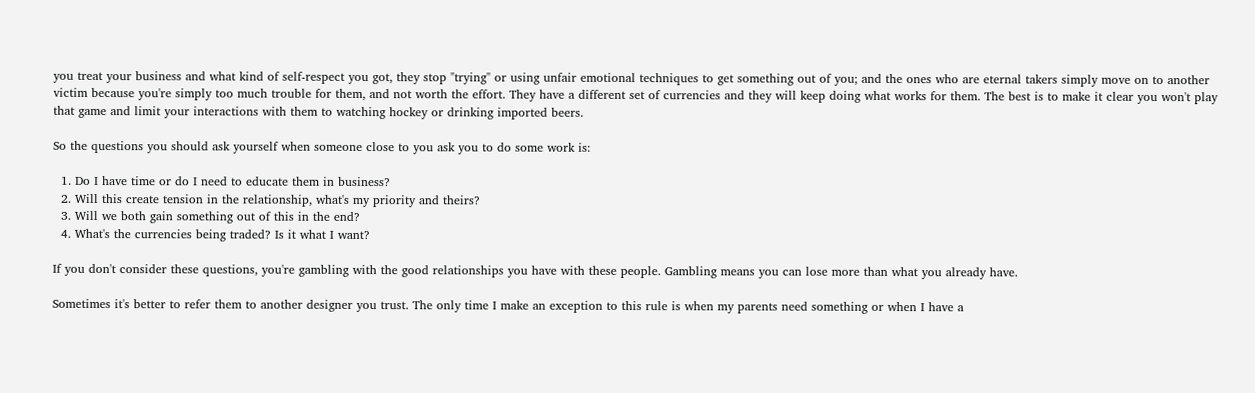you treat your business and what kind of self-respect you got, they stop "trying" or using unfair emotional techniques to get something out of you; and the ones who are eternal takers simply move on to another victim because you're simply too much trouble for them, and not worth the effort. They have a different set of currencies and they will keep doing what works for them. The best is to make it clear you won't play that game and limit your interactions with them to watching hockey or drinking imported beers.

So the questions you should ask yourself when someone close to you ask you to do some work is:

  1. Do I have time or do I need to educate them in business?
  2. Will this create tension in the relationship, what's my priority and theirs?
  3. Will we both gain something out of this in the end?
  4. What's the currencies being traded? Is it what I want?

If you don't consider these questions, you're gambling with the good relationships you have with these people. Gambling means you can lose more than what you already have.

Sometimes it's better to refer them to another designer you trust. The only time I make an exception to this rule is when my parents need something or when I have a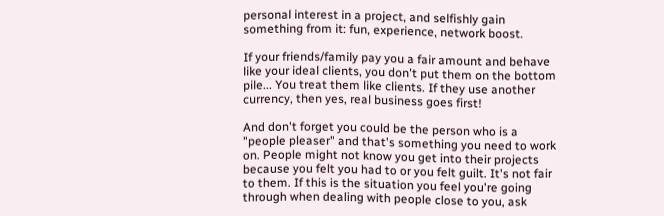personal interest in a project, and selfishly gain something from it: fun, experience, network boost.

If your friends/family pay you a fair amount and behave like your ideal clients, you don't put them on the bottom pile... You treat them like clients. If they use another currency, then yes, real business goes first!

And don't forget you could be the person who is a "people pleaser" and that's something you need to work on. People might not know you get into their projects because you felt you had to or you felt guilt. It's not fair to them. If this is the situation you feel you're going through when dealing with people close to you, ask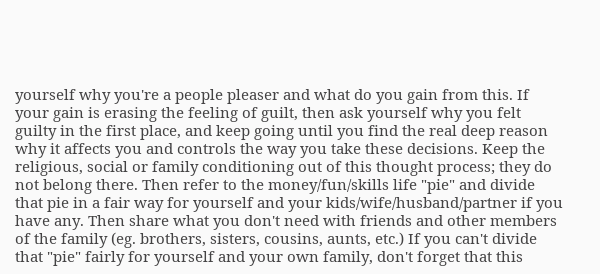yourself why you're a people pleaser and what do you gain from this. If your gain is erasing the feeling of guilt, then ask yourself why you felt guilty in the first place, and keep going until you find the real deep reason why it affects you and controls the way you take these decisions. Keep the religious, social or family conditioning out of this thought process; they do not belong there. Then refer to the money/fun/skills life "pie" and divide that pie in a fair way for yourself and your kids/wife/husband/partner if you have any. Then share what you don't need with friends and other members of the family (eg. brothers, sisters, cousins, aunts, etc.) If you can't divide that "pie" fairly for yourself and your own family, don't forget that this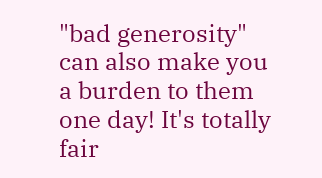"bad generosity" can also make you a burden to them one day! It's totally fair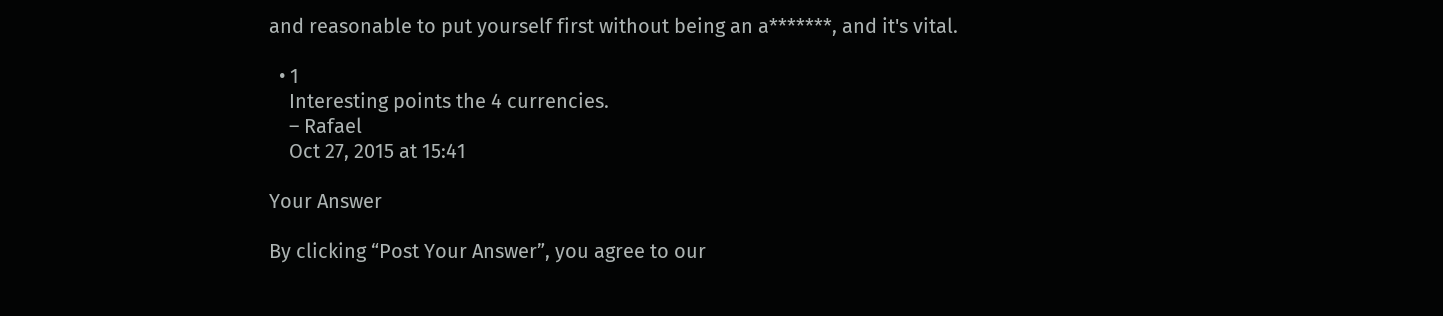and reasonable to put yourself first without being an a*******, and it's vital.

  • 1
    Interesting points the 4 currencies.
    – Rafael
    Oct 27, 2015 at 15:41

Your Answer

By clicking “Post Your Answer”, you agree to our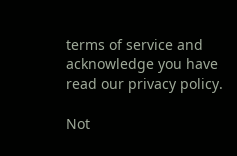terms of service and acknowledge you have read our privacy policy.

Not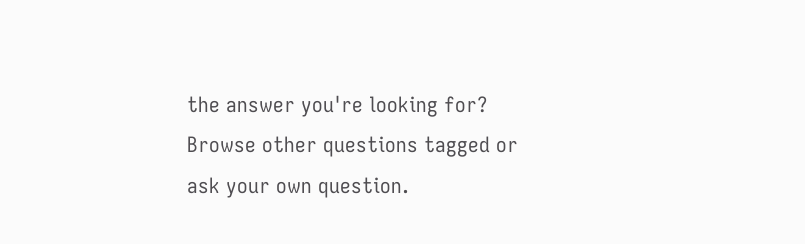the answer you're looking for? Browse other questions tagged or ask your own question.